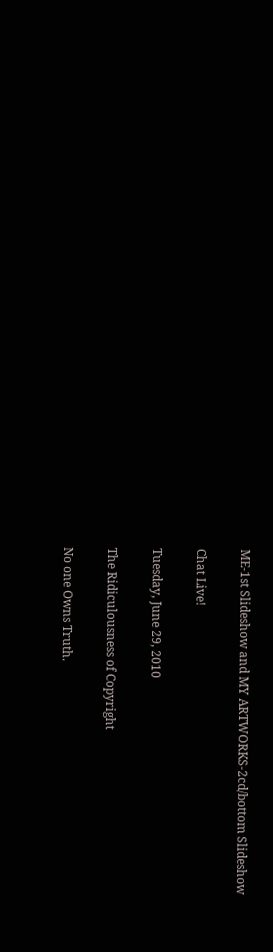ME-1st Slideshow and MY ARTWORKS-2cd/bottom Slideshow

Chat Live!

Tuesday, June 29, 2010

The Ridiculousness of Copyright

No one Owns Truth.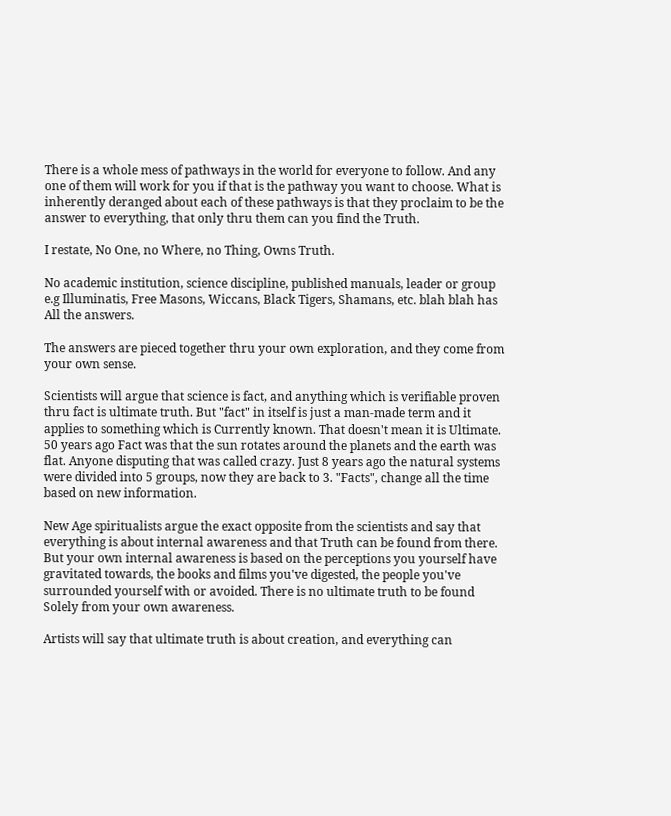There is a whole mess of pathways in the world for everyone to follow. And any one of them will work for you if that is the pathway you want to choose. What is inherently deranged about each of these pathways is that they proclaim to be the answer to everything, that only thru them can you find the Truth.

I restate, No One, no Where, no Thing, Owns Truth.

No academic institution, science discipline, published manuals, leader or group e.g Illuminatis, Free Masons, Wiccans, Black Tigers, Shamans, etc. blah blah has All the answers.

The answers are pieced together thru your own exploration, and they come from your own sense.

Scientists will argue that science is fact, and anything which is verifiable proven thru fact is ultimate truth. But "fact" in itself is just a man-made term and it applies to something which is Currently known. That doesn't mean it is Ultimate. 50 years ago Fact was that the sun rotates around the planets and the earth was flat. Anyone disputing that was called crazy. Just 8 years ago the natural systems were divided into 5 groups, now they are back to 3. "Facts", change all the time based on new information.

New Age spiritualists argue the exact opposite from the scientists and say that everything is about internal awareness and that Truth can be found from there. But your own internal awareness is based on the perceptions you yourself have gravitated towards, the books and films you've digested, the people you've surrounded yourself with or avoided. There is no ultimate truth to be found Solely from your own awareness.

Artists will say that ultimate truth is about creation, and everything can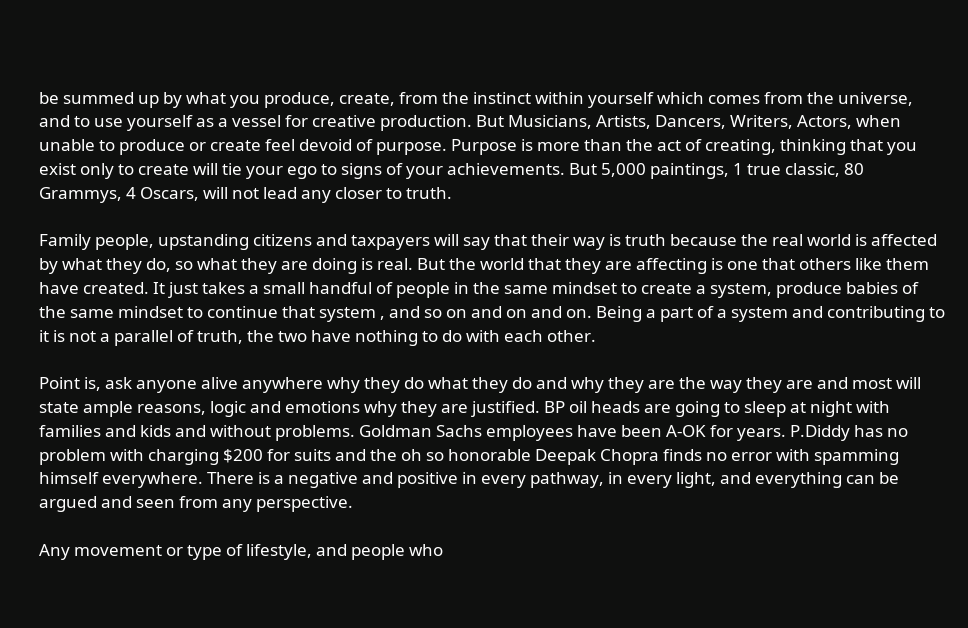be summed up by what you produce, create, from the instinct within yourself which comes from the universe, and to use yourself as a vessel for creative production. But Musicians, Artists, Dancers, Writers, Actors, when unable to produce or create feel devoid of purpose. Purpose is more than the act of creating, thinking that you exist only to create will tie your ego to signs of your achievements. But 5,000 paintings, 1 true classic, 80 Grammys, 4 Oscars, will not lead any closer to truth.

Family people, upstanding citizens and taxpayers will say that their way is truth because the real world is affected by what they do, so what they are doing is real. But the world that they are affecting is one that others like them have created. It just takes a small handful of people in the same mindset to create a system, produce babies of the same mindset to continue that system , and so on and on and on. Being a part of a system and contributing to it is not a parallel of truth, the two have nothing to do with each other.

Point is, ask anyone alive anywhere why they do what they do and why they are the way they are and most will state ample reasons, logic and emotions why they are justified. BP oil heads are going to sleep at night with families and kids and without problems. Goldman Sachs employees have been A-OK for years. P.Diddy has no problem with charging $200 for suits and the oh so honorable Deepak Chopra finds no error with spamming himself everywhere. There is a negative and positive in every pathway, in every light, and everything can be argued and seen from any perspective.

Any movement or type of lifestyle, and people who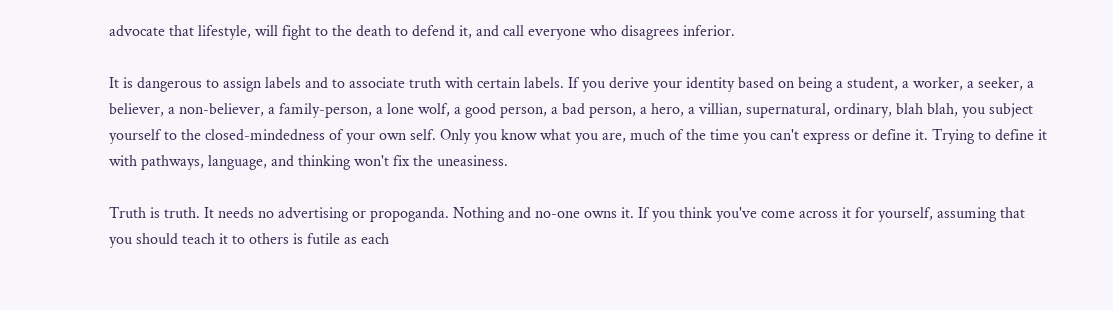advocate that lifestyle, will fight to the death to defend it, and call everyone who disagrees inferior.

It is dangerous to assign labels and to associate truth with certain labels. If you derive your identity based on being a student, a worker, a seeker, a believer, a non-believer, a family-person, a lone wolf, a good person, a bad person, a hero, a villian, supernatural, ordinary, blah blah, you subject yourself to the closed-mindedness of your own self. Only you know what you are, much of the time you can't express or define it. Trying to define it with pathways, language, and thinking won't fix the uneasiness.

Truth is truth. It needs no advertising or propoganda. Nothing and no-one owns it. If you think you've come across it for yourself, assuming that you should teach it to others is futile as each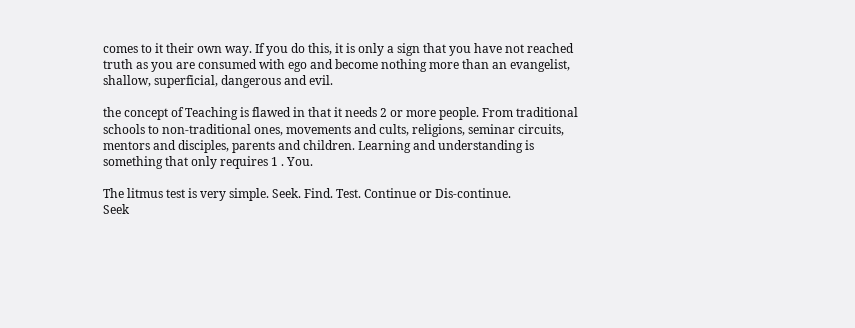comes to it their own way. If you do this, it is only a sign that you have not reached truth as you are consumed with ego and become nothing more than an evangelist, shallow, superficial, dangerous and evil.

the concept of Teaching is flawed in that it needs 2 or more people. From traditional schools to non-traditional ones, movements and cults, religions, seminar circuits, mentors and disciples, parents and children. Learning and understanding is something that only requires 1 . You.

The litmus test is very simple. Seek. Find. Test. Continue or Dis-continue.
Seek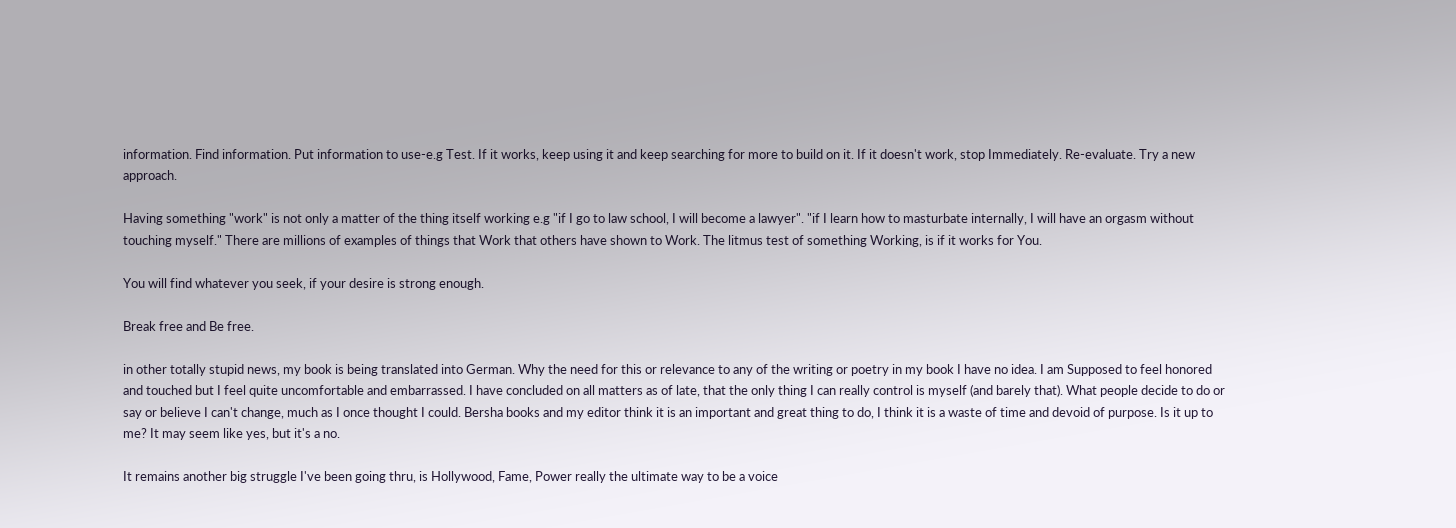information. Find information. Put information to use-e.g Test. If it works, keep using it and keep searching for more to build on it. If it doesn't work, stop Immediately. Re-evaluate. Try a new approach.

Having something "work" is not only a matter of the thing itself working e.g "if I go to law school, I will become a lawyer". "if I learn how to masturbate internally, I will have an orgasm without touching myself." There are millions of examples of things that Work that others have shown to Work. The litmus test of something Working, is if it works for You.

You will find whatever you seek, if your desire is strong enough.

Break free and Be free.

in other totally stupid news, my book is being translated into German. Why the need for this or relevance to any of the writing or poetry in my book I have no idea. I am Supposed to feel honored and touched but I feel quite uncomfortable and embarrassed. I have concluded on all matters as of late, that the only thing I can really control is myself (and barely that). What people decide to do or say or believe I can't change, much as I once thought I could. Bersha books and my editor think it is an important and great thing to do, I think it is a waste of time and devoid of purpose. Is it up to me? It may seem like yes, but it's a no.

It remains another big struggle I've been going thru, is Hollywood, Fame, Power really the ultimate way to be a voice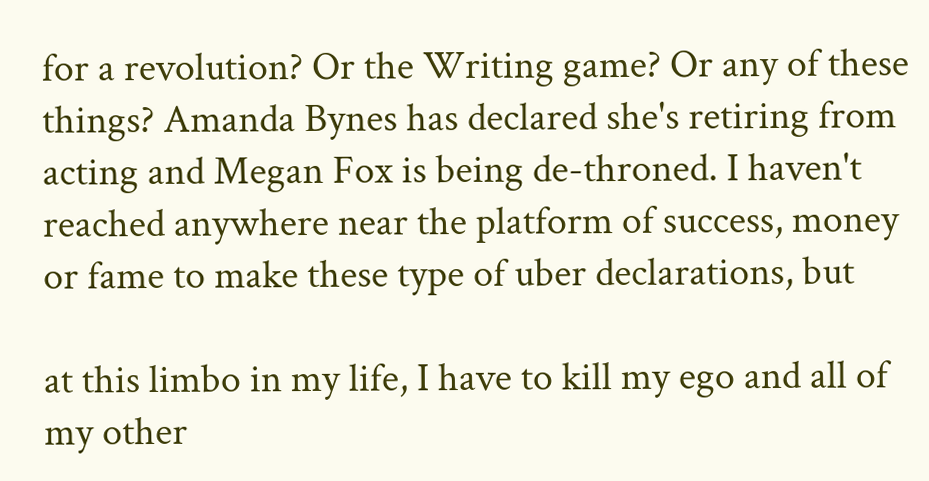for a revolution? Or the Writing game? Or any of these things? Amanda Bynes has declared she's retiring from acting and Megan Fox is being de-throned. I haven't reached anywhere near the platform of success, money or fame to make these type of uber declarations, but

at this limbo in my life, I have to kill my ego and all of my other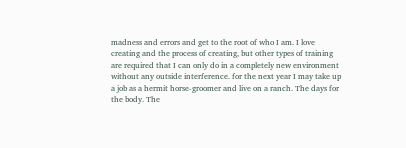madness and errors and get to the root of who I am. I love creating and the process of creating, but other types of training are required that I can only do in a completely new environment without any outside interference. for the next year I may take up a job as a hermit horse-groomer and live on a ranch. The days for the body. The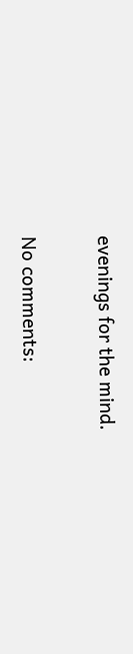evenings for the mind.

No comments: